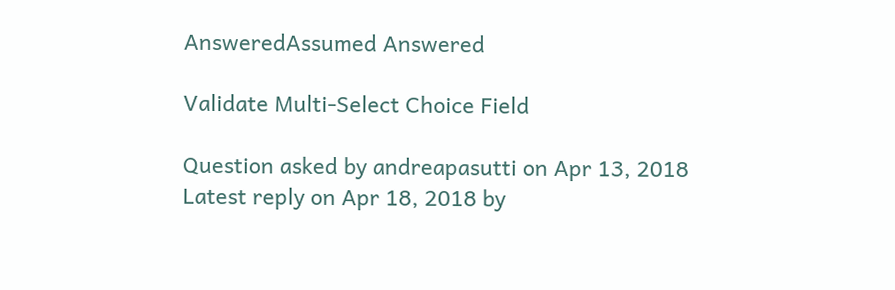AnsweredAssumed Answered

Validate Multi-Select Choice Field

Question asked by andreapasutti on Apr 13, 2018
Latest reply on Apr 18, 2018 by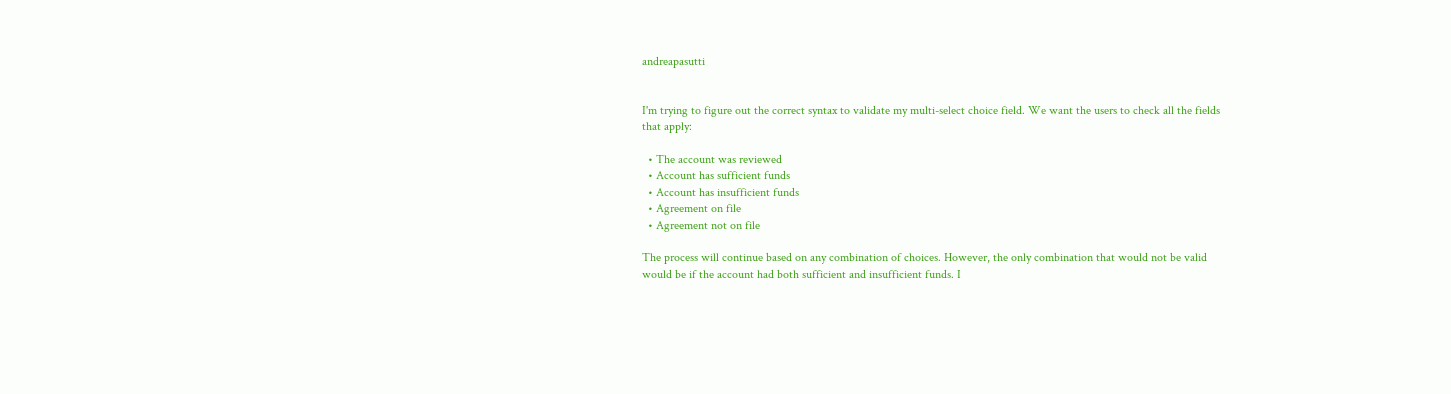andreapasutti


I'm trying to figure out the correct syntax to validate my multi-select choice field. We want the users to check all the fields that apply:

  • The account was reviewed
  • Account has sufficient funds
  • Account has insufficient funds
  • Agreement on file
  • Agreement not on file

The process will continue based on any combination of choices. However, the only combination that would not be valid would be if the account had both sufficient and insufficient funds. I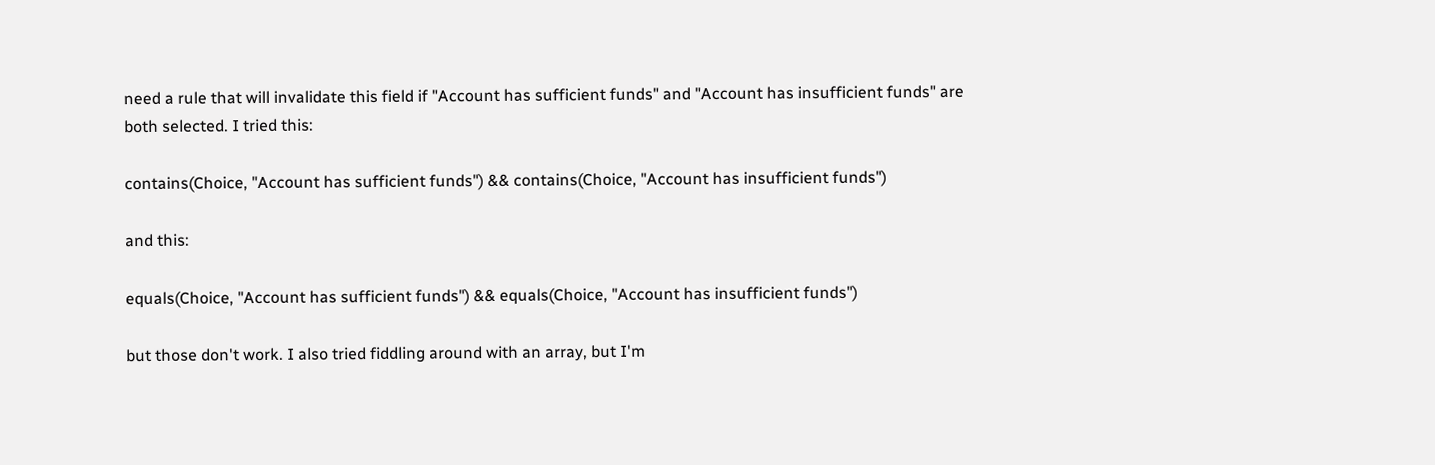need a rule that will invalidate this field if "Account has sufficient funds" and "Account has insufficient funds" are both selected. I tried this:

contains(Choice, "Account has sufficient funds") && contains(Choice, "Account has insufficient funds")

and this:

equals(Choice, "Account has sufficient funds") && equals(Choice, "Account has insufficient funds")

but those don't work. I also tried fiddling around with an array, but I'm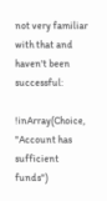not very familiar with that and haven't been successful:

!inArray(Choice, "Account has sufficient funds")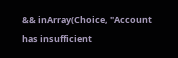&& inArray(Choice, "Account has insufficient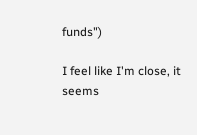funds")

I feel like I'm close, it seems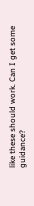like these should work. Can I get some guidance?